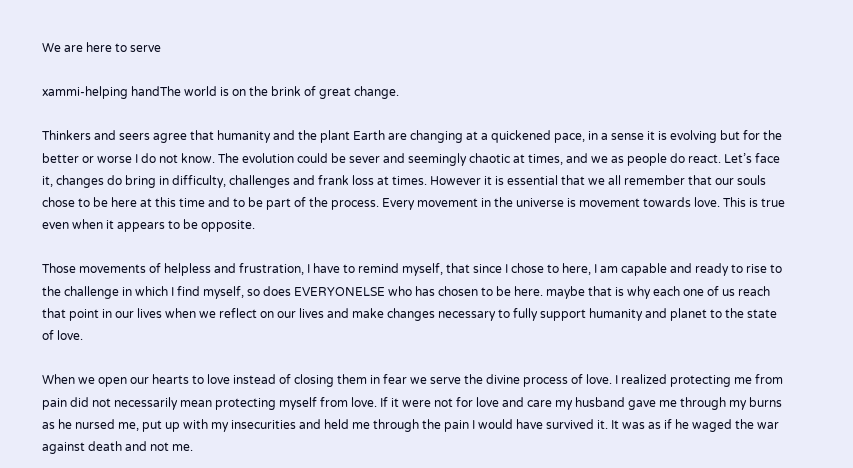We are here to serve

xammi-helping handThe world is on the brink of great change.

Thinkers and seers agree that humanity and the plant Earth are changing at a quickened pace, in a sense it is evolving but for the better or worse I do not know. The evolution could be sever and seemingly chaotic at times, and we as people do react. Let’s face it, changes do bring in difficulty, challenges and frank loss at times. However it is essential that we all remember that our souls chose to be here at this time and to be part of the process. Every movement in the universe is movement towards love. This is true even when it appears to be opposite.

Those movements of helpless and frustration, I have to remind myself, that since I chose to here, I am capable and ready to rise to the challenge in which I find myself, so does EVERYONELSE who has chosen to be here. maybe that is why each one of us reach that point in our lives when we reflect on our lives and make changes necessary to fully support humanity and planet to the state of love.

When we open our hearts to love instead of closing them in fear we serve the divine process of love. I realized protecting me from pain did not necessarily mean protecting myself from love. If it were not for love and care my husband gave me through my burns as he nursed me, put up with my insecurities and held me through the pain I would have survived it. It was as if he waged the war against death and not me.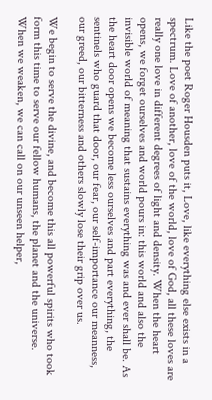Like the poet Roger Housden puts it, Love, like everything else exists in a spectrum. Love of another, love of the world, love of God, all these loves are really one love in different degrees of light and density. When the heart opens, we forget ourselves and world pours in: this world and also the invisible world of meaning that sustains everything was and ever shall be. As the heart door opens we become less ourselves and part everything, the sentinels who guard that door, our fear, our self-importance our meanness, our greed, our bitterness and others slowly lose their grip over us.

We begin to serve the divine, and become this all powerful spirits who took form this time to serve our fellow humans, the planet and the universe. When we weaken, we can call on our unseen helper,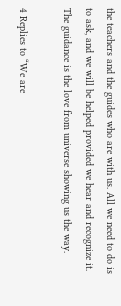the teachers and the guides who are with us. All we need to do is to ask, and we will be helped provided we hear and recognize it. The guidance is the love from universe showing us the way.

4 Replies to “We are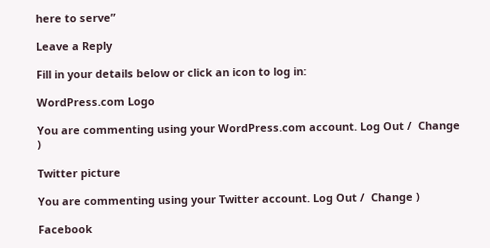here to serve”

Leave a Reply

Fill in your details below or click an icon to log in:

WordPress.com Logo

You are commenting using your WordPress.com account. Log Out /  Change )

Twitter picture

You are commenting using your Twitter account. Log Out /  Change )

Facebook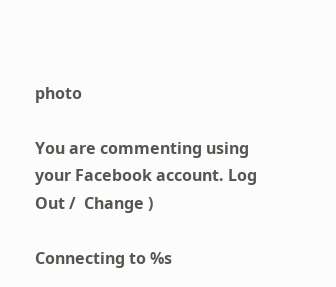photo

You are commenting using your Facebook account. Log Out /  Change )

Connecting to %s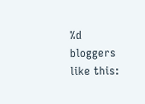%d bloggers like this: